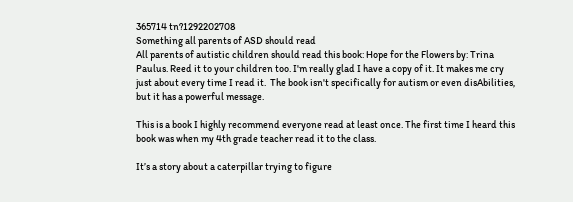365714 tn?1292202708
Something all parents of ASD should read
All parents of autistic children should read this book: Hope for the Flowers by: Trina Paulus. Reed it to your children too. I'm really glad I have a copy of it. It makes me cry just about every time I read it.  The book isn't specifically for autism or even disAbilities, but it has a powerful message.

This is a book I highly recommend everyone read at least once. The first time I heard this book was when my 4th grade teacher read it to the class.

It’s a story about a caterpillar trying to figure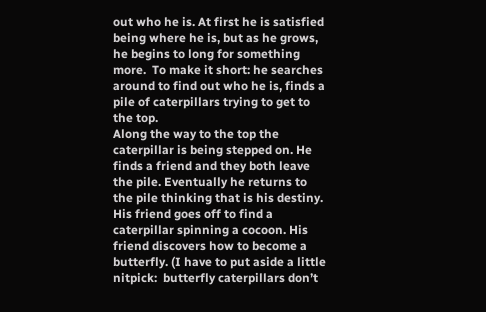out who he is. At first he is satisfied being where he is, but as he grows, he begins to long for something more.  To make it short: he searches around to find out who he is, finds a pile of caterpillars trying to get to the top.
Along the way to the top the caterpillar is being stepped on. He finds a friend and they both leave the pile. Eventually he returns to the pile thinking that is his destiny. His friend goes off to find a caterpillar spinning a cocoon. His friend discovers how to become a butterfly. (I have to put aside a little nitpick:  butterfly caterpillars don’t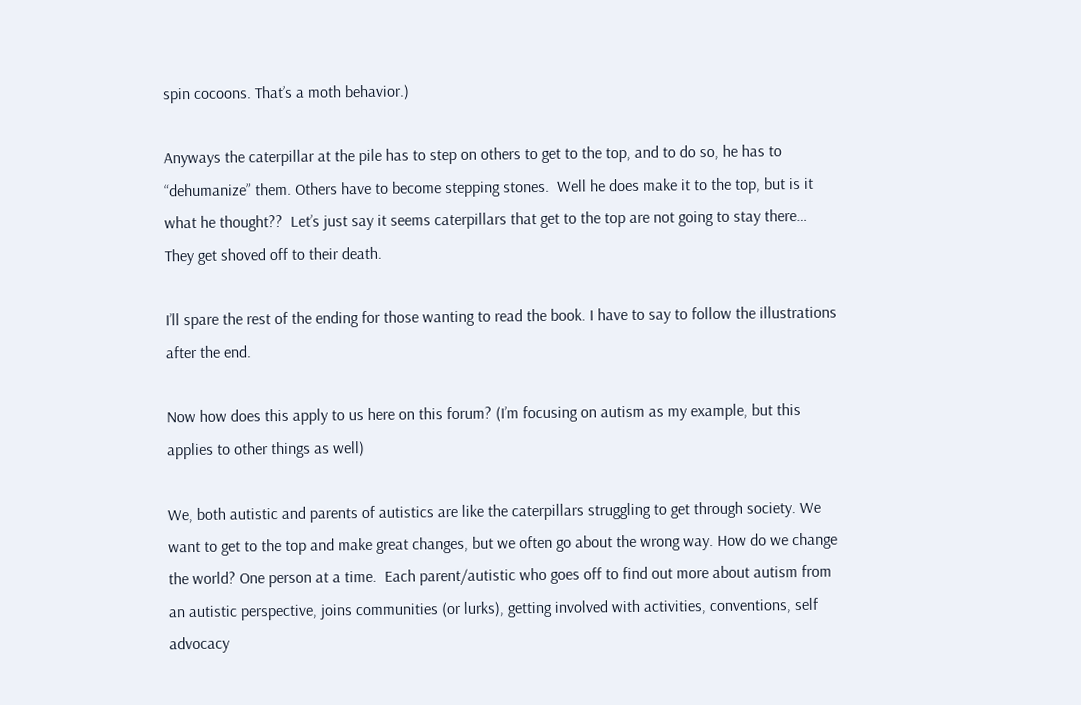spin cocoons. That’s a moth behavior.)

Anyways the caterpillar at the pile has to step on others to get to the top, and to do so, he has to “dehumanize” them. Others have to become stepping stones.  Well he does make it to the top, but is it what he thought??  Let’s just say it seems caterpillars that get to the top are not going to stay there… They get shoved off to their death.

I’ll spare the rest of the ending for those wanting to read the book. I have to say to follow the illustrations after the end.

Now how does this apply to us here on this forum? (I’m focusing on autism as my example, but this applies to other things as well)

We, both autistic and parents of autistics are like the caterpillars struggling to get through society. We want to get to the top and make great changes, but we often go about the wrong way. How do we change the world? One person at a time.  Each parent/autistic who goes off to find out more about autism from an autistic perspective, joins communities (or lurks), getting involved with activities, conventions, self advocacy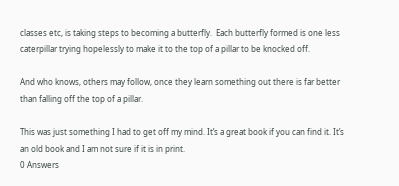classes etc, is taking steps to becoming a butterfly.  Each butterfly formed is one less caterpillar trying hopelessly to make it to the top of a pillar to be knocked off.

And who knows, others may follow, once they learn something out there is far better than falling off the top of a pillar.

This was just something I had to get off my mind. It’s a great book if you can find it. It’s an old book and I am not sure if it is in print.
0 Answers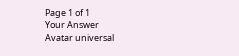Page 1 of 1
Your Answer
Avatar universal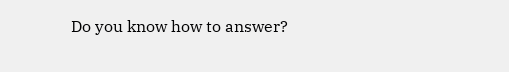Do you know how to answer?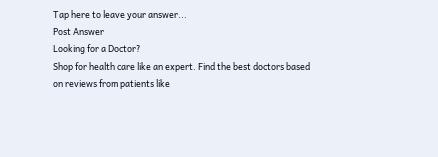Tap here to leave your answer...
Post Answer
Looking for a Doctor?
Shop for health care like an expert. Find the best doctors based on reviews from patients like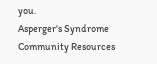you.
Asperger's Syndrome Community Resources